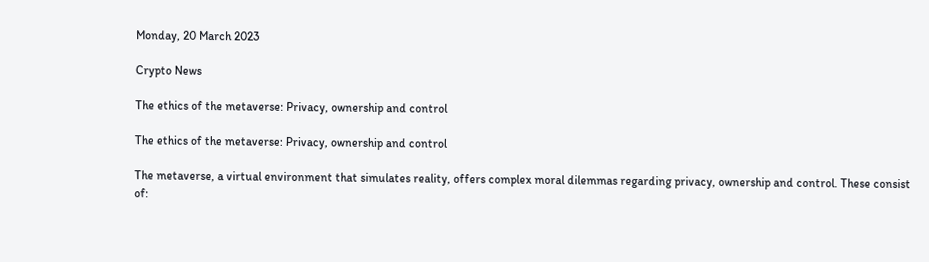Monday, 20 March 2023

Crypto News

The ethics of the metaverse: Privacy, ownership and control

The ethics of the metaverse: Privacy, ownership and control

The metaverse, a virtual environment that simulates reality, offers complex moral dilemmas regarding privacy, ownership and control. These consist of: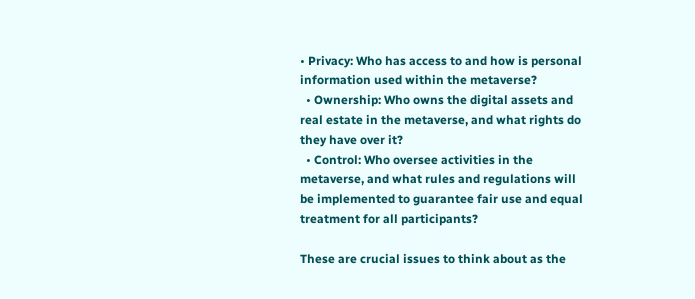• Privacy: Who has access to and how is personal information used within the metaverse?
  • Ownership: Who owns the digital assets and real estate in the metaverse, and what rights do they have over it?
  • Control: Who oversee activities in the metaverse, and what rules and regulations will be implemented to guarantee fair use and equal treatment for all participants?

These are crucial issues to think about as the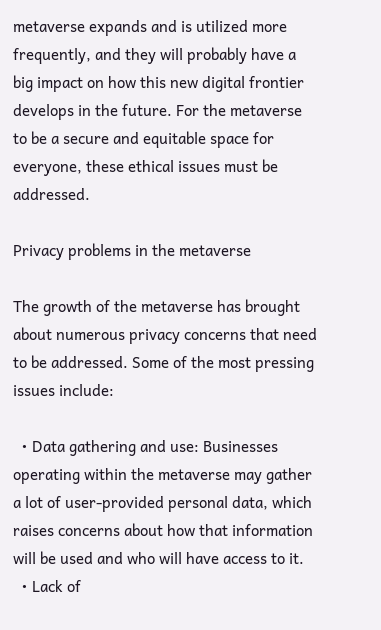metaverse expands and is utilized more frequently, and they will probably have a big impact on how this new digital frontier develops in the future. For the metaverse to be a secure and equitable space for everyone, these ethical issues must be addressed.

Privacy problems in the metaverse

The growth of the metaverse has brought about numerous privacy concerns that need to be addressed. Some of the most pressing issues include:

  • Data gathering and use: Businesses operating within the metaverse may gather a lot of user-provided personal data, which raises concerns about how that information will be used and who will have access to it.
  • Lack of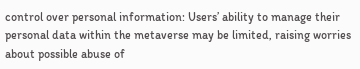control over personal information: Users’ ability to manage their personal data within the metaverse may be limited, raising worries about possible abuse of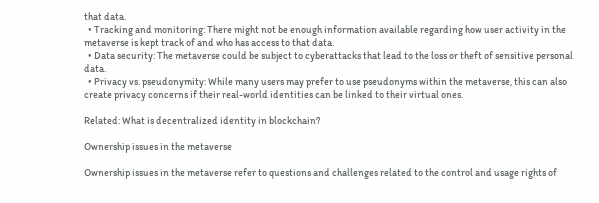that data.
  • Tracking and monitoring: There might not be enough information available regarding how user activity in the metaverse is kept track of and who has access to that data.
  • Data security: The metaverse could be subject to cyberattacks that lead to the loss or theft of sensitive personal data.
  • Privacy vs. pseudonymity: While many users may prefer to use pseudonyms within the metaverse, this can also create privacy concerns if their real-world identities can be linked to their virtual ones.

Related: What is decentralized identity in blockchain?

Ownership issues in the metaverse

Ownership issues in the metaverse refer to questions and challenges related to the control and usage rights of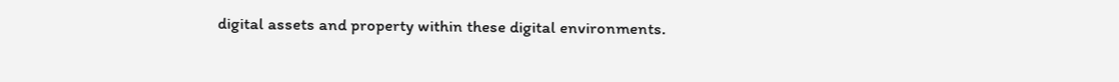digital assets and property within these digital environments.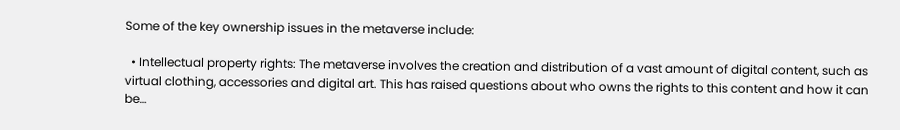Some of the key ownership issues in the metaverse include:

  • Intellectual property rights: The metaverse involves the creation and distribution of a vast amount of digital content, such as virtual clothing, accessories and digital art. This has raised questions about who owns the rights to this content and how it can be…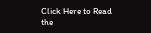Click Here to Read the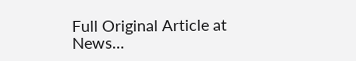Full Original Article at News…